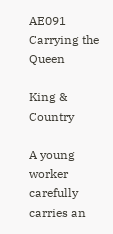AE091 Carrying the Queen

King & Country

A young worker carefully carries an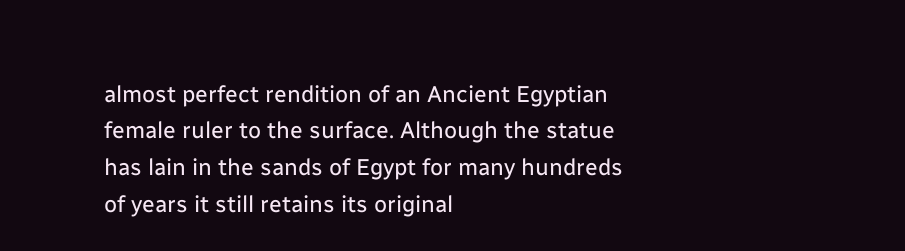almost perfect rendition of an Ancient Egyptian female ruler to the surface. Although the statue has lain in the sands of Egypt for many hundreds of years it still retains its original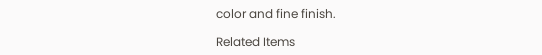color and fine finish.

Related Items